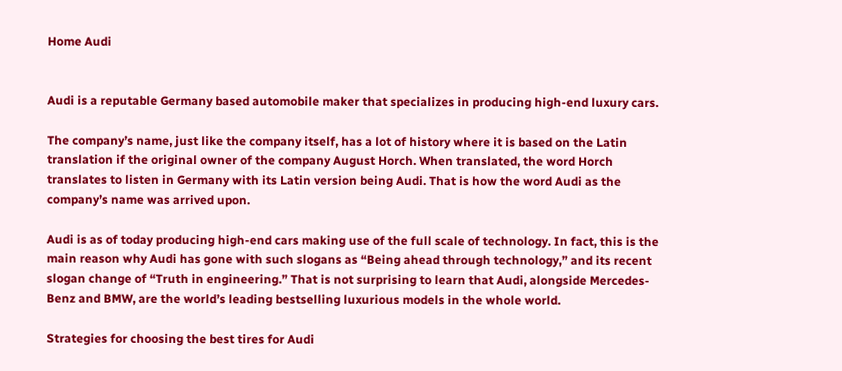Home Audi


Audi is a reputable Germany based automobile maker that specializes in producing high-end luxury cars.

The company’s name, just like the company itself, has a lot of history where it is based on the Latin translation if the original owner of the company August Horch. When translated, the word Horch translates to listen in Germany with its Latin version being Audi. That is how the word Audi as the company’s name was arrived upon.

Audi is as of today producing high-end cars making use of the full scale of technology. In fact, this is the main reason why Audi has gone with such slogans as “Being ahead through technology,” and its recent slogan change of “Truth in engineering.” That is not surprising to learn that Audi, alongside Mercedes-Benz and BMW, are the world’s leading bestselling luxurious models in the whole world.

Strategies for choosing the best tires for Audi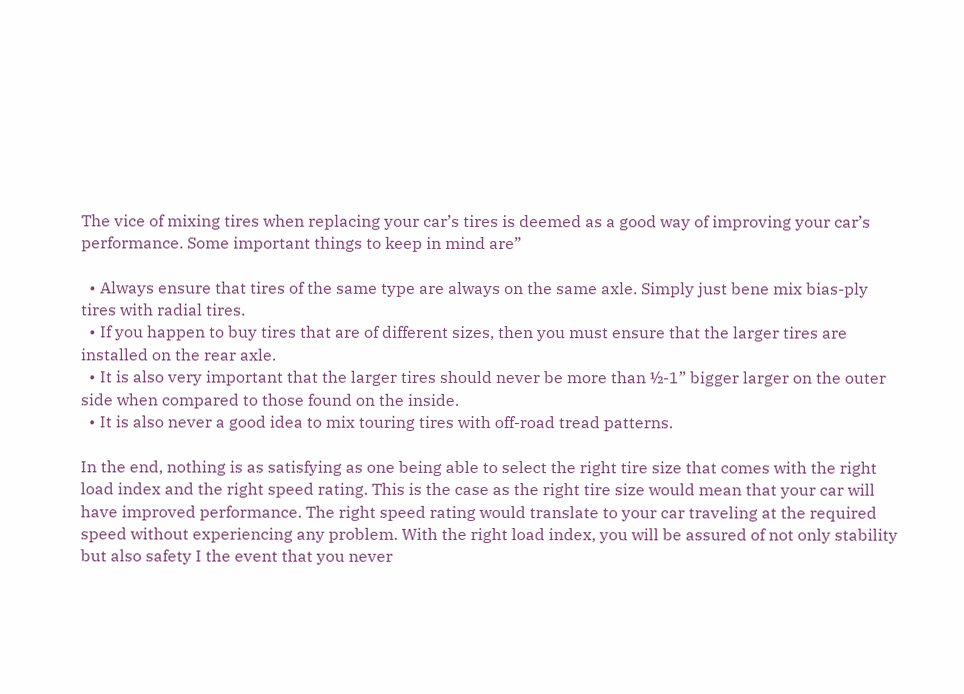The vice of mixing tires when replacing your car’s tires is deemed as a good way of improving your car’s performance. Some important things to keep in mind are”

  • Always ensure that tires of the same type are always on the same axle. Simply just bene mix bias-ply tires with radial tires.
  • If you happen to buy tires that are of different sizes, then you must ensure that the larger tires are installed on the rear axle.
  • It is also very important that the larger tires should never be more than ½-1” bigger larger on the outer side when compared to those found on the inside.
  • It is also never a good idea to mix touring tires with off-road tread patterns.

In the end, nothing is as satisfying as one being able to select the right tire size that comes with the right load index and the right speed rating. This is the case as the right tire size would mean that your car will have improved performance. The right speed rating would translate to your car traveling at the required speed without experiencing any problem. With the right load index, you will be assured of not only stability but also safety I the event that you never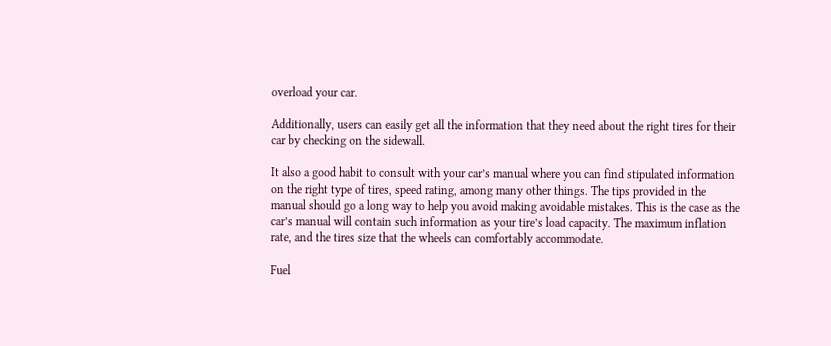overload your car.

Additionally, users can easily get all the information that they need about the right tires for their car by checking on the sidewall.

It also a good habit to consult with your car’s manual where you can find stipulated information on the right type of tires, speed rating, among many other things. The tips provided in the manual should go a long way to help you avoid making avoidable mistakes. This is the case as the car’s manual will contain such information as your tire’s load capacity. The maximum inflation rate, and the tires size that the wheels can comfortably accommodate.

Fuel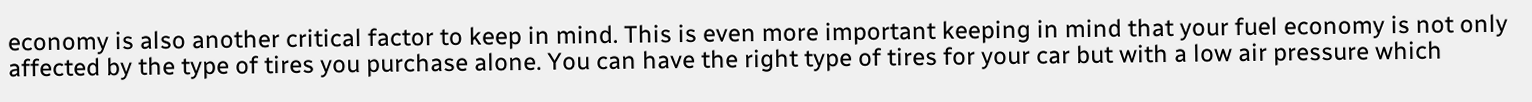economy is also another critical factor to keep in mind. This is even more important keeping in mind that your fuel economy is not only affected by the type of tires you purchase alone. You can have the right type of tires for your car but with a low air pressure which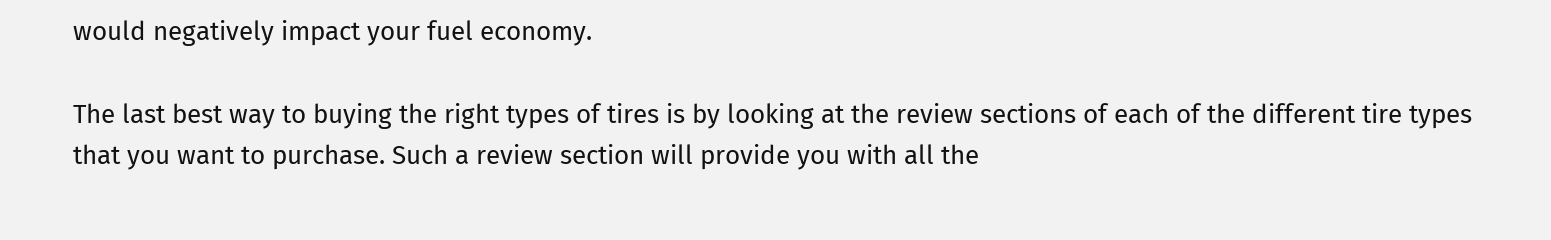would negatively impact your fuel economy.

The last best way to buying the right types of tires is by looking at the review sections of each of the different tire types that you want to purchase. Such a review section will provide you with all the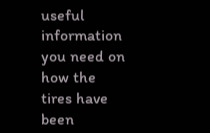useful information you need on how the tires have been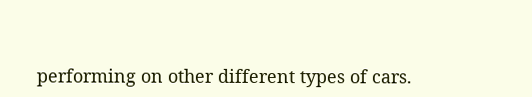performing on other different types of cars.